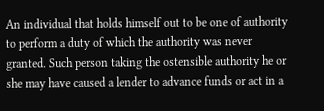An individual that holds himself out to be one of authority to perform a duty of which the authority was never granted. Such person taking the ostensible authority he or she may have caused a lender to advance funds or act in a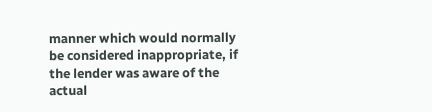manner which would normally be considered inappropriate, if the lender was aware of the actual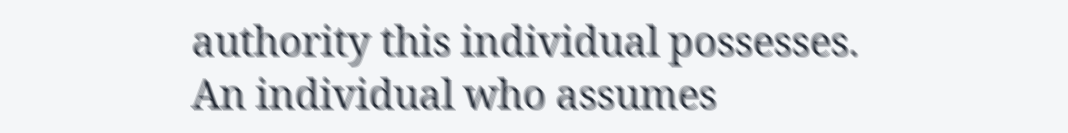authority this individual possesses.
An individual who assumes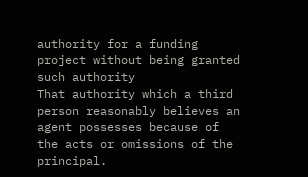authority for a funding project without being granted such authority
That authority which a third person reasonably believes an agent possesses because of the acts or omissions of the principal.